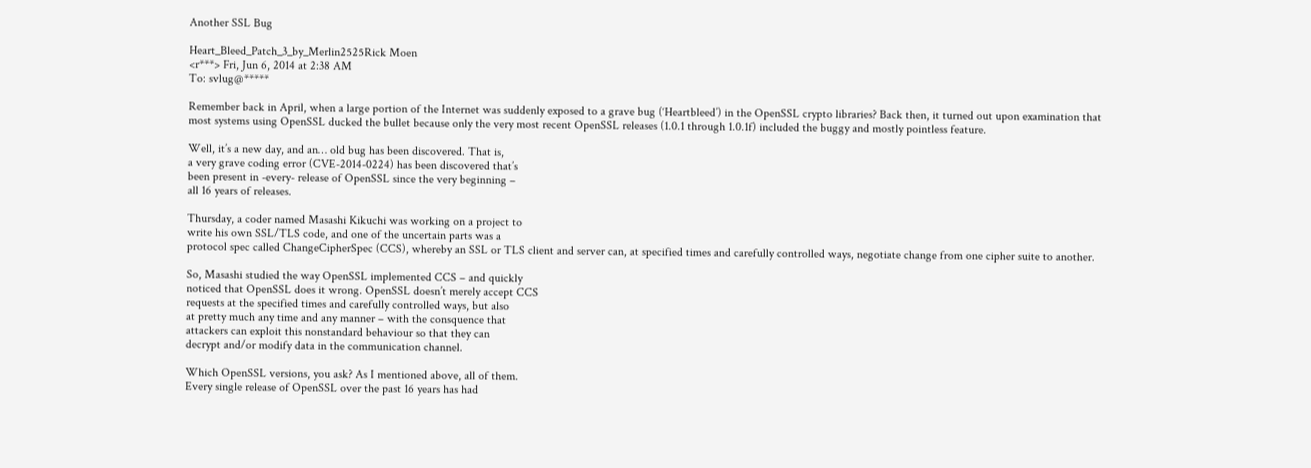Another SSL Bug

Heart_Bleed_Patch_3_by_Merlin2525Rick Moen
<r***> Fri, Jun 6, 2014 at 2:38 AM
To: svlug@*****

Remember back in April, when a large portion of the Internet was suddenly exposed to a grave bug (‘Heartbleed’) in the OpenSSL crypto libraries? Back then, it turned out upon examination that most systems using OpenSSL ducked the bullet because only the very most recent OpenSSL releases (1.0.1 through 1.0.1f) included the buggy and mostly pointless feature.

Well, it’s a new day, and an… old bug has been discovered. That is,
a very grave coding error (CVE-2014-0224) has been discovered that’s
been present in -every- release of OpenSSL since the very beginning –
all 16 years of releases.

Thursday, a coder named Masashi Kikuchi was working on a project to
write his own SSL/TLS code, and one of the uncertain parts was a
protocol spec called ChangeCipherSpec (CCS), whereby an SSL or TLS client and server can, at specified times and carefully controlled ways, negotiate change from one cipher suite to another.

So, Masashi studied the way OpenSSL implemented CCS – and quickly
noticed that OpenSSL does it wrong. OpenSSL doesn’t merely accept CCS
requests at the specified times and carefully controlled ways, but also
at pretty much any time and any manner – with the consquence that
attackers can exploit this nonstandard behaviour so that they can
decrypt and/or modify data in the communication channel.

Which OpenSSL versions, you ask? As I mentioned above, all of them.
Every single release of OpenSSL over the past 16 years has had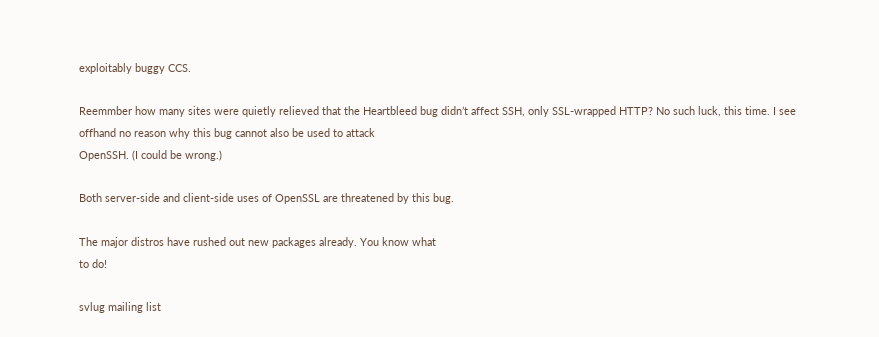exploitably buggy CCS.

Reemmber how many sites were quietly relieved that the Heartbleed bug didn’t affect SSH, only SSL-wrapped HTTP? No such luck, this time. I see offhand no reason why this bug cannot also be used to attack
OpenSSH. (I could be wrong.)

Both server-side and client-side uses of OpenSSL are threatened by this bug.

The major distros have rushed out new packages already. You know what
to do!

svlug mailing list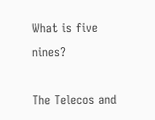What is five nines?

The Telecos and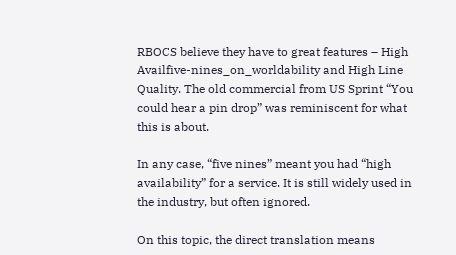RBOCS believe they have to great features – High Availfive-nines_on_worldability and High Line Quality. The old commercial from US Sprint “You could hear a pin drop” was reminiscent for what this is about.

In any case, “five nines” meant you had “high availability” for a service. It is still widely used in the industry, but often ignored.

On this topic, the direct translation means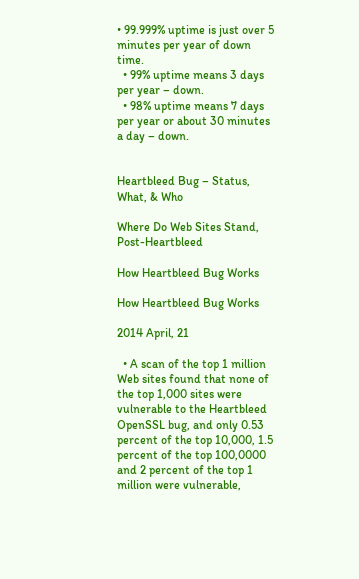• 99.999% uptime is just over 5 minutes per year of down time.
  • 99% uptime means 3 days per year – down.
  • 98% uptime means 7 days per year or about 30 minutes a day – down.


Heartbleed Bug – Status, What, & Who

Where Do Web Sites Stand, Post-Heartbleed

How Heartbleed Bug Works

How Heartbleed Bug Works

2014 April, 21

  • A scan of the top 1 million Web sites found that none of the top 1,000 sites were vulnerable to the Heartbleed OpenSSL bug, and only 0.53 percent of the top 10,000, 1.5 percent of the top 100,0000 and 2 percent of the top 1 million were vulnerable,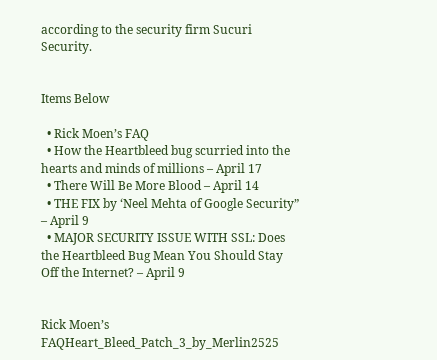according to the security firm Sucuri Security.


Items Below

  • Rick Moen’s FAQ
  • How the Heartbleed bug scurried into the hearts and minds of millions – April 17
  • There Will Be More Blood – April 14
  • THE FIX by ‘Neel Mehta of Google Security” – April 9
  • MAJOR SECURITY ISSUE WITH SSL: Does the Heartbleed Bug Mean You Should Stay Off the Internet? – April 9


Rick Moen’s FAQHeart_Bleed_Patch_3_by_Merlin2525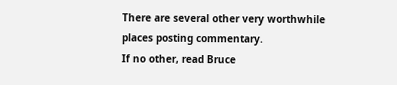There are several other very worthwhile places posting commentary.
If no other, read Bruce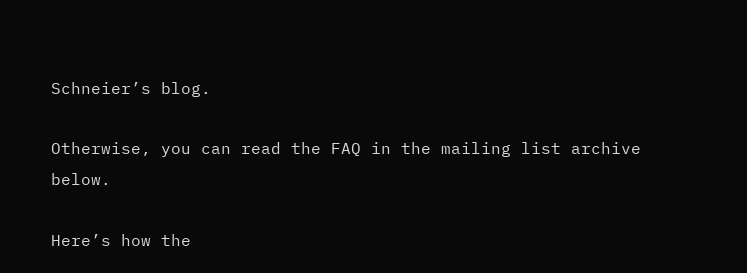Schneier’s blog.

Otherwise, you can read the FAQ in the mailing list archive below.

Here’s how the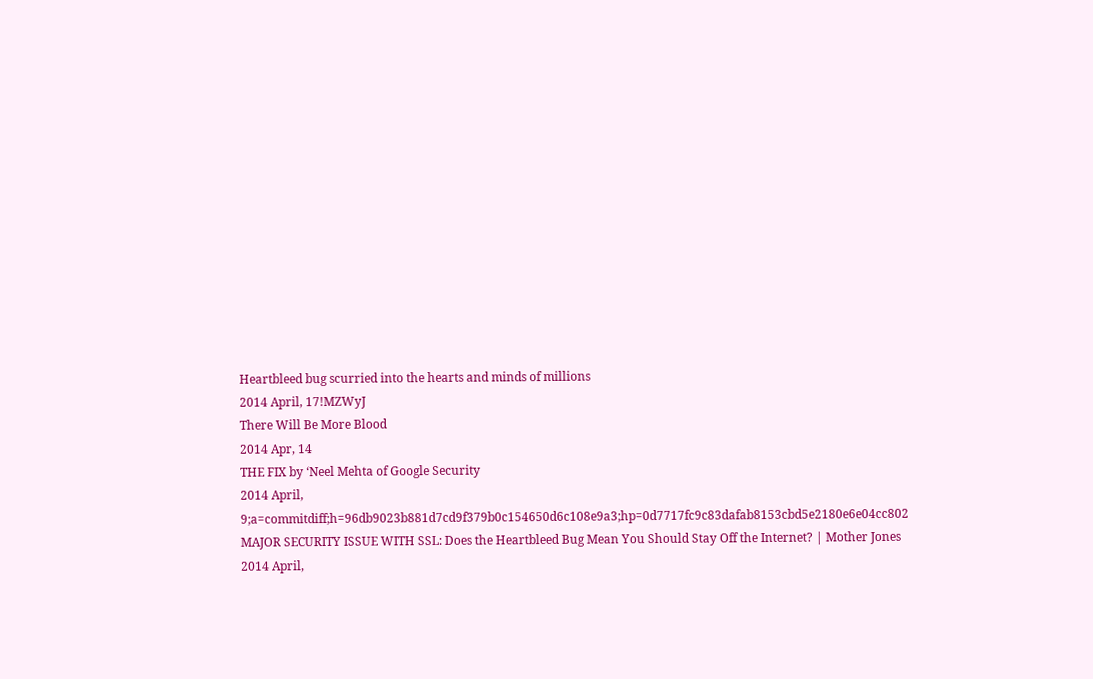Heartbleed bug scurried into the hearts and minds of millions
2014 April, 17!MZWyJ
There Will Be More Blood
2014 Apr, 14
THE FIX by ‘Neel Mehta of Google Security
2014 April, 9;a=commitdiff;h=96db9023b881d7cd9f379b0c154650d6c108e9a3;hp=0d7717fc9c83dafab8153cbd5e2180e6e04cc802
MAJOR SECURITY ISSUE WITH SSL: Does the Heartbleed Bug Mean You Should Stay Off the Internet? | Mother Jones
2014 April,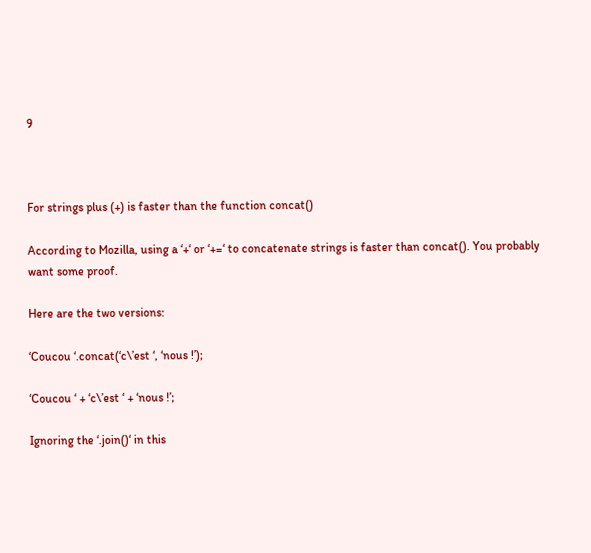9



For strings plus (+) is faster than the function concat()

According to Mozilla, using a ‘+‘ or ‘+=‘ to concatenate strings is faster than concat(). You probably want some proof.

Here are the two versions:

‘Coucou ‘.concat(‘c\’est ‘, ‘nous !’);

‘Coucou ‘ + ‘c\’est ‘ + ‘nous !’;

Ignoring the ‘.join()‘ in this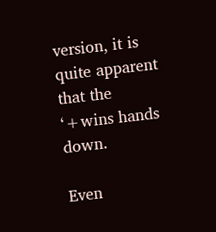version, it is quite apparent that the ‘+wins hands down.

Even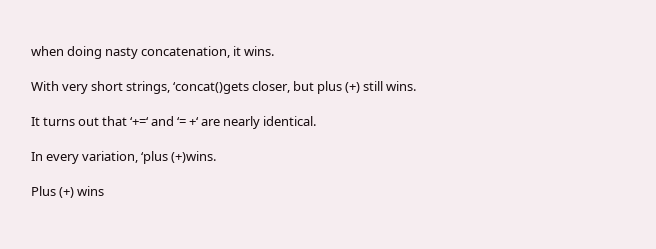when doing nasty concatenation, it wins.

With very short strings, ‘concat()gets closer, but plus (+) still wins.

It turns out that ‘+=‘ and ‘= +‘ are nearly identical.

In every variation, ‘plus (+)wins.

Plus (+) wins